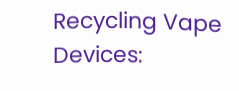Recycling Vape Devices: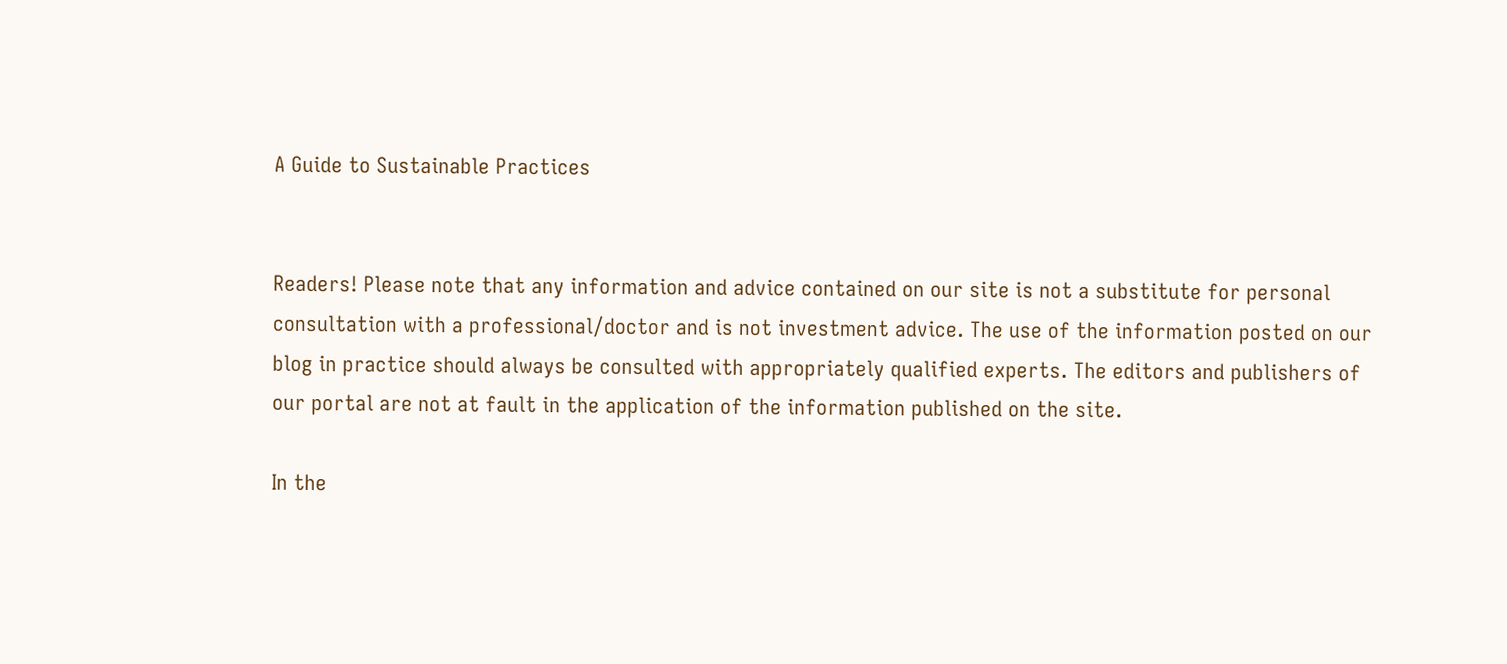A Guide to Sustainable Practices


Readers! Please note that any information and advice contained on our site is not a substitute for personal consultation with a professional/doctor and is not investment advice. The use of the information posted on our blog in practice should always be consulted with appropriately qualified experts. The editors and publishers of our portal are not at fault in the application of the information published on the site.

In the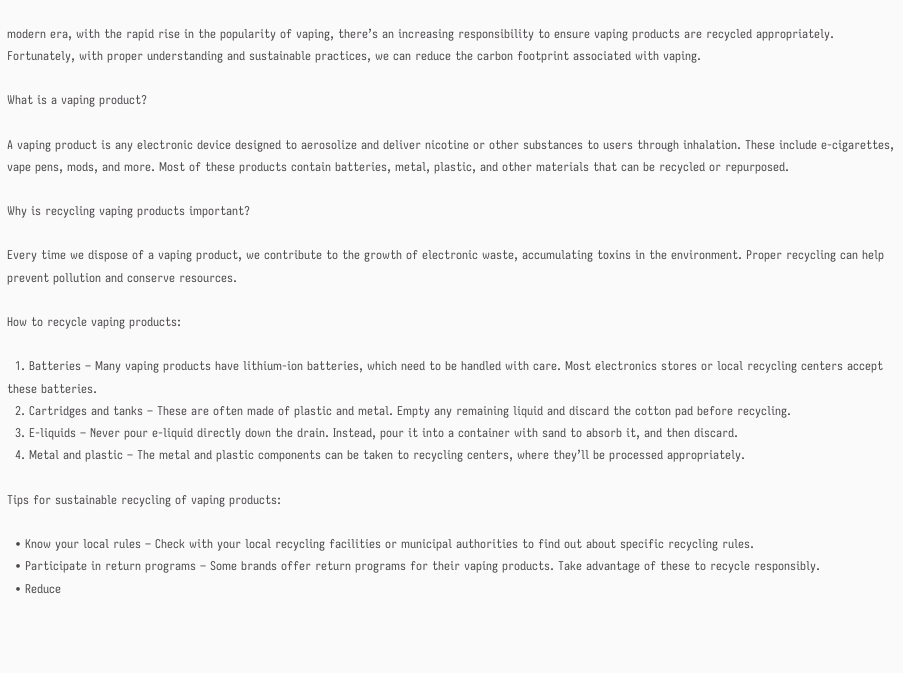modern era, with the rapid rise in the popularity of vaping, there’s an increasing responsibility to ensure vaping products are recycled appropriately. Fortunately, with proper understanding and sustainable practices, we can reduce the carbon footprint associated with vaping.

What is a vaping product?

A vaping product is any electronic device designed to aerosolize and deliver nicotine or other substances to users through inhalation. These include e-cigarettes, vape pens, mods, and more. Most of these products contain batteries, metal, plastic, and other materials that can be recycled or repurposed.

Why is recycling vaping products important?

Every time we dispose of a vaping product, we contribute to the growth of electronic waste, accumulating toxins in the environment. Proper recycling can help prevent pollution and conserve resources.

How to recycle vaping products:

  1. Batteries – Many vaping products have lithium-ion batteries, which need to be handled with care. Most electronics stores or local recycling centers accept these batteries.
  2. Cartridges and tanks – These are often made of plastic and metal. Empty any remaining liquid and discard the cotton pad before recycling.
  3. E-liquids – Never pour e-liquid directly down the drain. Instead, pour it into a container with sand to absorb it, and then discard.
  4. Metal and plastic – The metal and plastic components can be taken to recycling centers, where they’ll be processed appropriately.

Tips for sustainable recycling of vaping products:

  • Know your local rules – Check with your local recycling facilities or municipal authorities to find out about specific recycling rules.
  • Participate in return programs – Some brands offer return programs for their vaping products. Take advantage of these to recycle responsibly.
  • Reduce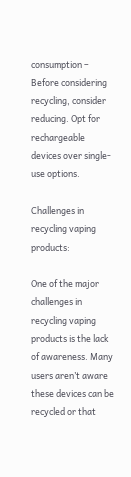consumption – Before considering recycling, consider reducing. Opt for rechargeable devices over single-use options.

Challenges in recycling vaping products:

One of the major challenges in recycling vaping products is the lack of awareness. Many users aren’t aware these devices can be recycled or that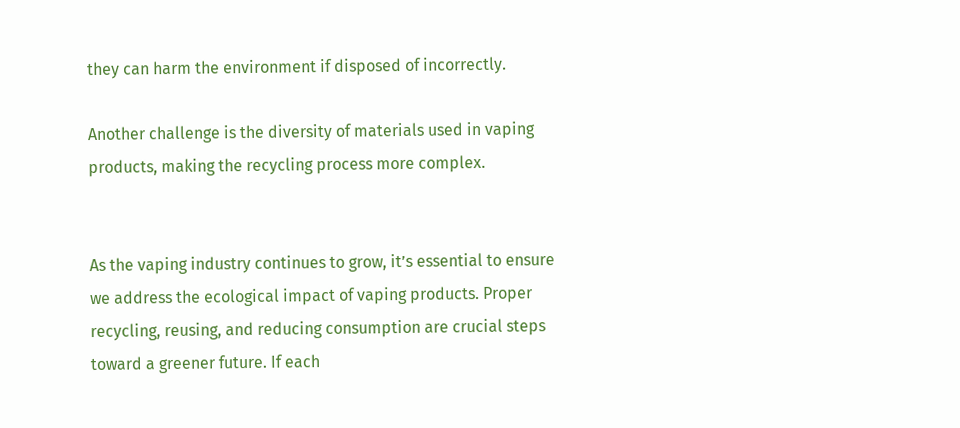they can harm the environment if disposed of incorrectly.

Another challenge is the diversity of materials used in vaping products, making the recycling process more complex.


As the vaping industry continues to grow, it’s essential to ensure we address the ecological impact of vaping products. Proper recycling, reusing, and reducing consumption are crucial steps toward a greener future. If each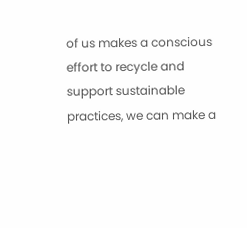of us makes a conscious effort to recycle and support sustainable practices, we can make a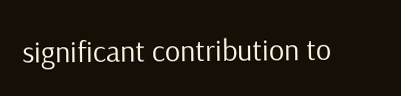significant contribution to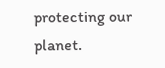protecting our planet.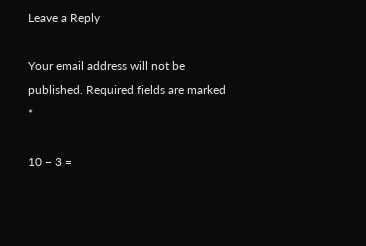Leave a Reply

Your email address will not be published. Required fields are marked *

10 − 3 =